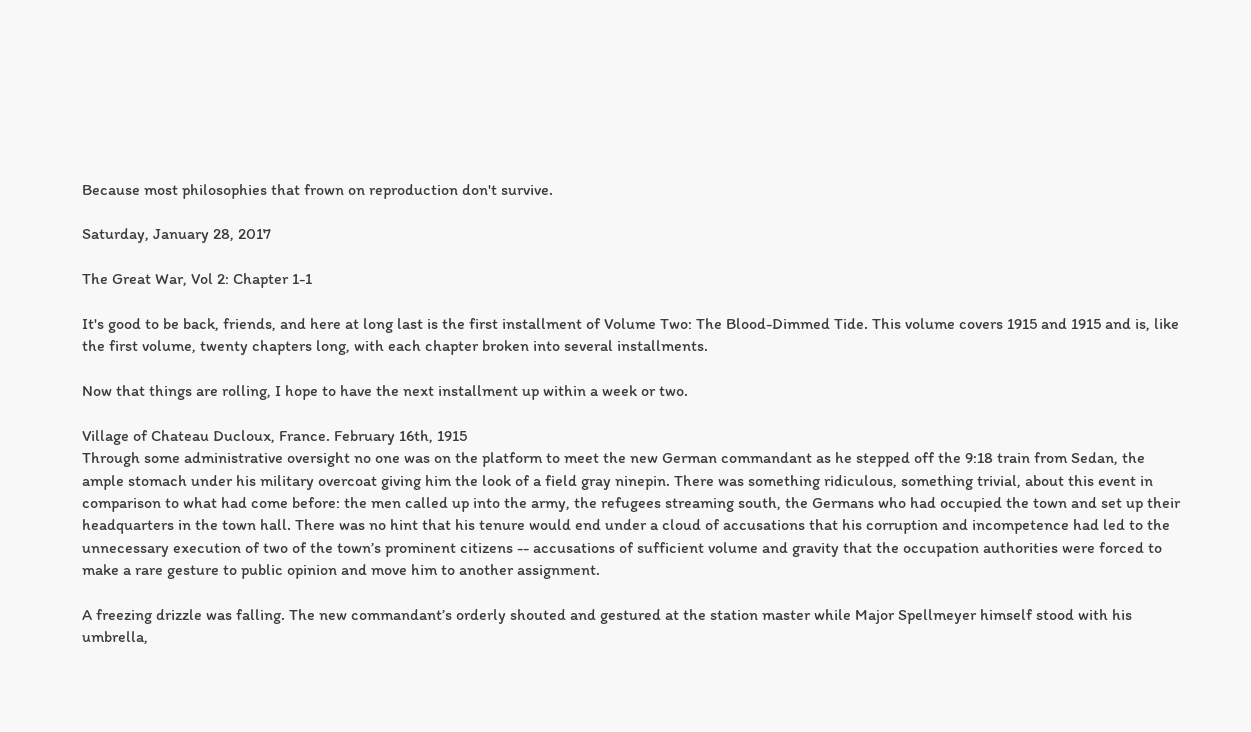Because most philosophies that frown on reproduction don't survive.

Saturday, January 28, 2017

The Great War, Vol 2: Chapter 1-1

It's good to be back, friends, and here at long last is the first installment of Volume Two: The Blood-Dimmed Tide. This volume covers 1915 and 1915 and is, like the first volume, twenty chapters long, with each chapter broken into several installments.

Now that things are rolling, I hope to have the next installment up within a week or two.

Village of Chateau Ducloux, France. February 16th, 1915
Through some administrative oversight no one was on the platform to meet the new German commandant as he stepped off the 9:18 train from Sedan, the ample stomach under his military overcoat giving him the look of a field gray ninepin. There was something ridiculous, something trivial, about this event in comparison to what had come before: the men called up into the army, the refugees streaming south, the Germans who had occupied the town and set up their headquarters in the town hall. There was no hint that his tenure would end under a cloud of accusations that his corruption and incompetence had led to the unnecessary execution of two of the town’s prominent citizens -- accusations of sufficient volume and gravity that the occupation authorities were forced to make a rare gesture to public opinion and move him to another assignment.

A freezing drizzle was falling. The new commandant’s orderly shouted and gestured at the station master while Major Spellmeyer himself stood with his umbrella,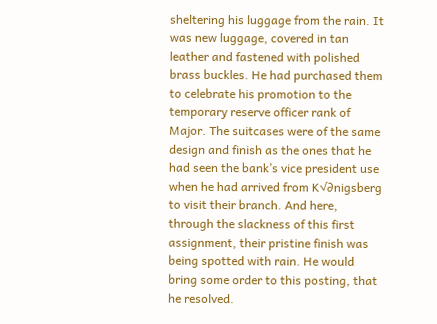sheltering his luggage from the rain. It was new luggage, covered in tan leather and fastened with polished brass buckles. He had purchased them to celebrate his promotion to the temporary reserve officer rank of Major. The suitcases were of the same design and finish as the ones that he had seen the bank’s vice president use when he had arrived from K√∂nigsberg to visit their branch. And here, through the slackness of this first assignment, their pristine finish was being spotted with rain. He would bring some order to this posting, that he resolved.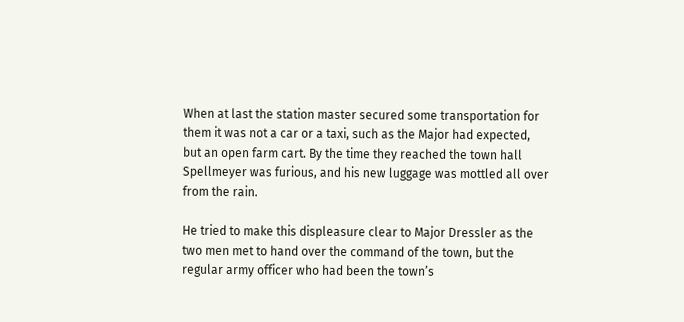When at last the station master secured some transportation for them it was not a car or a taxi, such as the Major had expected, but an open farm cart. By the time they reached the town hall Spellmeyer was furious, and his new luggage was mottled all over from the rain.

He tried to make this displeasure clear to Major Dressler as the two men met to hand over the command of the town, but the regular army officer who had been the town’s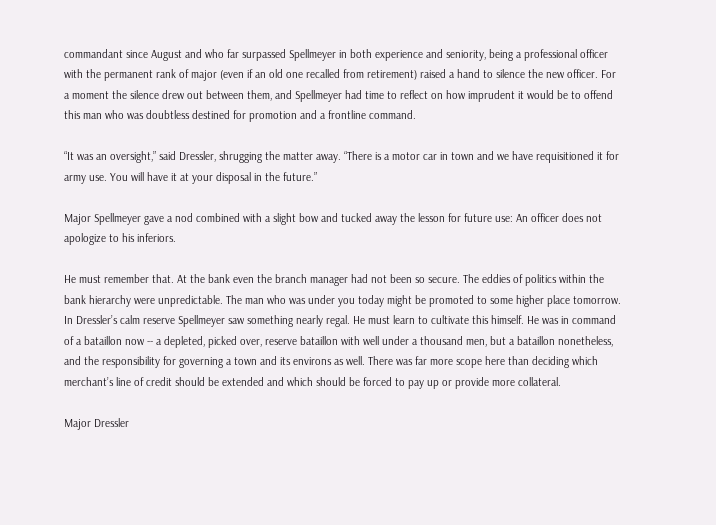commandant since August and who far surpassed Spellmeyer in both experience and seniority, being a professional officer with the permanent rank of major (even if an old one recalled from retirement) raised a hand to silence the new officer. For a moment the silence drew out between them, and Spellmeyer had time to reflect on how imprudent it would be to offend this man who was doubtless destined for promotion and a frontline command.

“It was an oversight,” said Dressler, shrugging the matter away. “There is a motor car in town and we have requisitioned it for army use. You will have it at your disposal in the future.”

Major Spellmeyer gave a nod combined with a slight bow and tucked away the lesson for future use: An officer does not apologize to his inferiors.

He must remember that. At the bank even the branch manager had not been so secure. The eddies of politics within the bank hierarchy were unpredictable. The man who was under you today might be promoted to some higher place tomorrow. In Dressler’s calm reserve Spellmeyer saw something nearly regal. He must learn to cultivate this himself. He was in command of a bataillon now -- a depleted, picked over, reserve bataillon with well under a thousand men, but a bataillon nonetheless, and the responsibility for governing a town and its environs as well. There was far more scope here than deciding which merchant’s line of credit should be extended and which should be forced to pay up or provide more collateral.

Major Dressler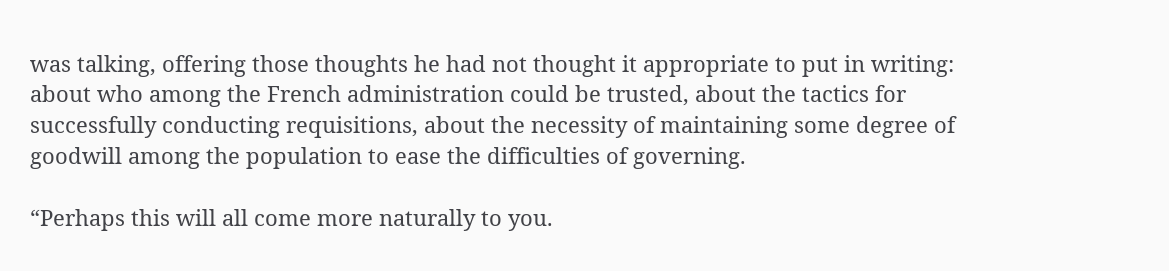was talking, offering those thoughts he had not thought it appropriate to put in writing: about who among the French administration could be trusted, about the tactics for successfully conducting requisitions, about the necessity of maintaining some degree of goodwill among the population to ease the difficulties of governing.

“Perhaps this will all come more naturally to you.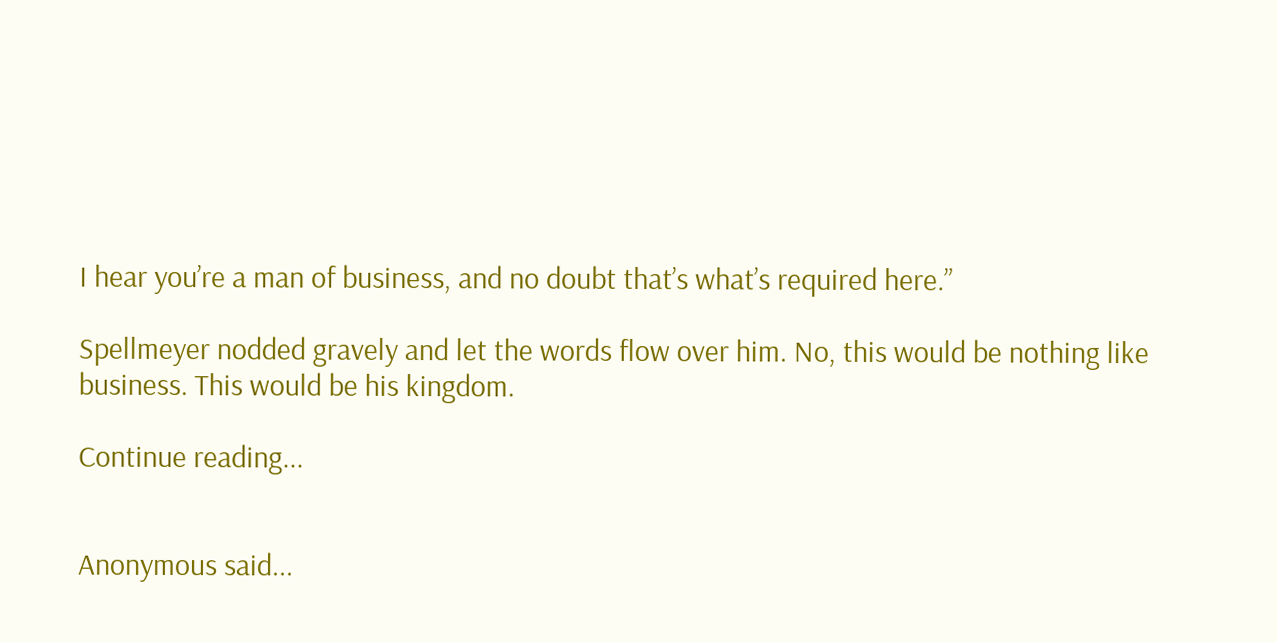I hear you’re a man of business, and no doubt that’s what’s required here.”

Spellmeyer nodded gravely and let the words flow over him. No, this would be nothing like business. This would be his kingdom.

Continue reading...


Anonymous said...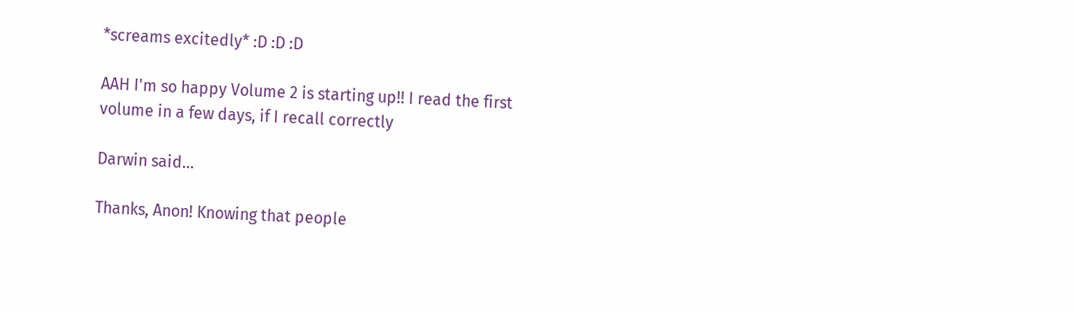*screams excitedly* :D :D :D

AAH I'm so happy Volume 2 is starting up!! I read the first volume in a few days, if I recall correctly

Darwin said...

Thanks, Anon! Knowing that people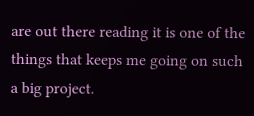are out there reading it is one of the things that keeps me going on such a big project.